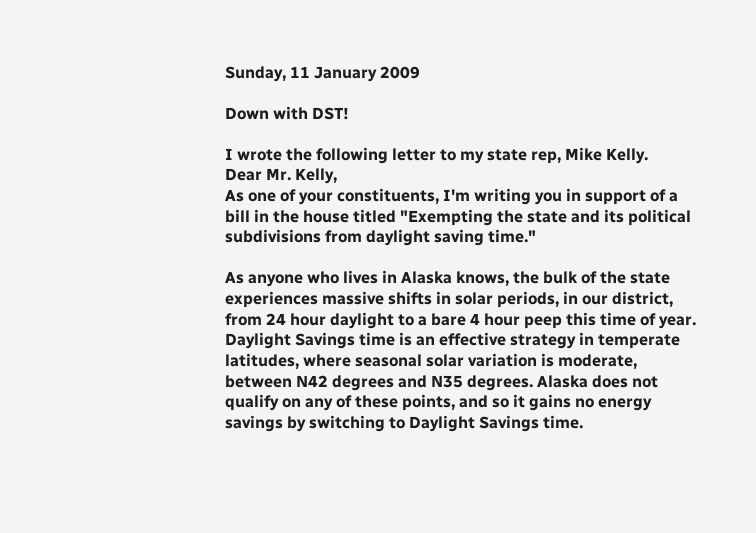Sunday, 11 January 2009

Down with DST!

I wrote the following letter to my state rep, Mike Kelly.
Dear Mr. Kelly,
As one of your constituents, I'm writing you in support of a bill in the house titled "Exempting the state and its political subdivisions from daylight saving time."

As anyone who lives in Alaska knows, the bulk of the state experiences massive shifts in solar periods, in our district, from 24 hour daylight to a bare 4 hour peep this time of year. Daylight Savings time is an effective strategy in temperate latitudes, where seasonal solar variation is moderate, between N42 degrees and N35 degrees. Alaska does not qualify on any of these points, and so it gains no energy savings by switching to Daylight Savings time.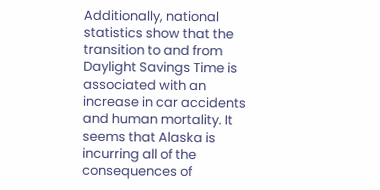Additionally, national statistics show that the transition to and from Daylight Savings Time is associated with an increase in car accidents and human mortality. It seems that Alaska is incurring all of the consequences of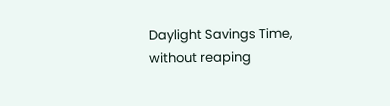Daylight Savings Time, without reaping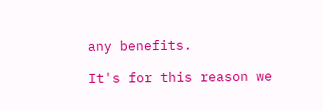any benefits.

It's for this reason we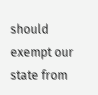should exempt our state from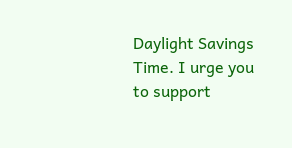Daylight Savings Time. I urge you to support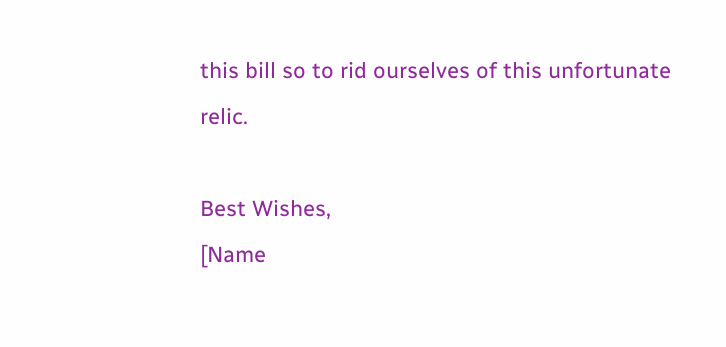this bill so to rid ourselves of this unfortunate relic.

Best Wishes,
[Name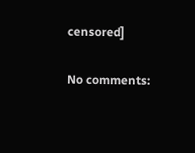censored]

No comments: